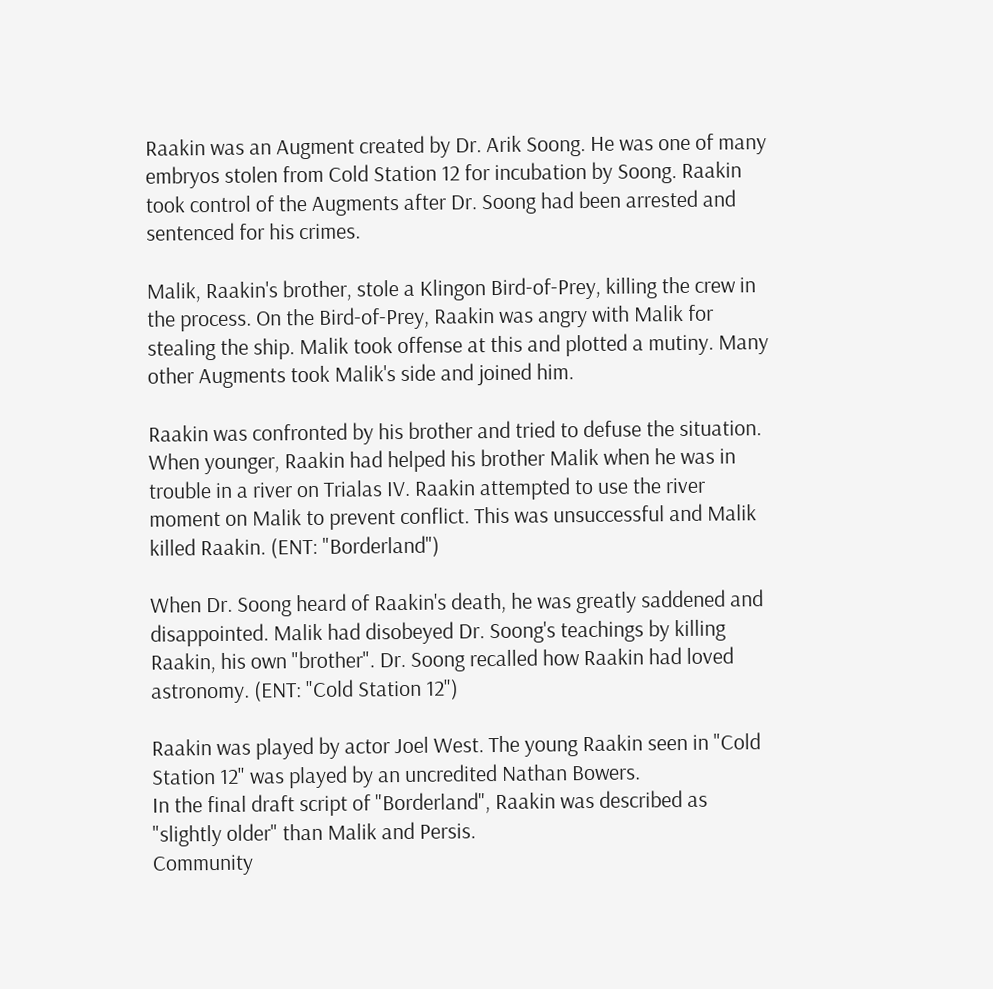Raakin was an Augment created by Dr. Arik Soong. He was one of many embryos stolen from Cold Station 12 for incubation by Soong. Raakin took control of the Augments after Dr. Soong had been arrested and sentenced for his crimes.

Malik, Raakin's brother, stole a Klingon Bird-of-Prey, killing the crew in the process. On the Bird-of-Prey, Raakin was angry with Malik for stealing the ship. Malik took offense at this and plotted a mutiny. Many other Augments took Malik's side and joined him.

Raakin was confronted by his brother and tried to defuse the situation. When younger, Raakin had helped his brother Malik when he was in trouble in a river on Trialas IV. Raakin attempted to use the river moment on Malik to prevent conflict. This was unsuccessful and Malik killed Raakin. (ENT: "Borderland")

When Dr. Soong heard of Raakin's death, he was greatly saddened and disappointed. Malik had disobeyed Dr. Soong's teachings by killing Raakin, his own "brother". Dr. Soong recalled how Raakin had loved astronomy. (ENT: "Cold Station 12")

Raakin was played by actor Joel West. The young Raakin seen in "Cold Station 12" was played by an uncredited Nathan Bowers.
In the final draft script of "Borderland", Raakin was described as "slightly older" than Malik and Persis.
Community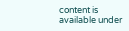content is available under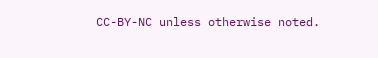CC-BY-NC unless otherwise noted.